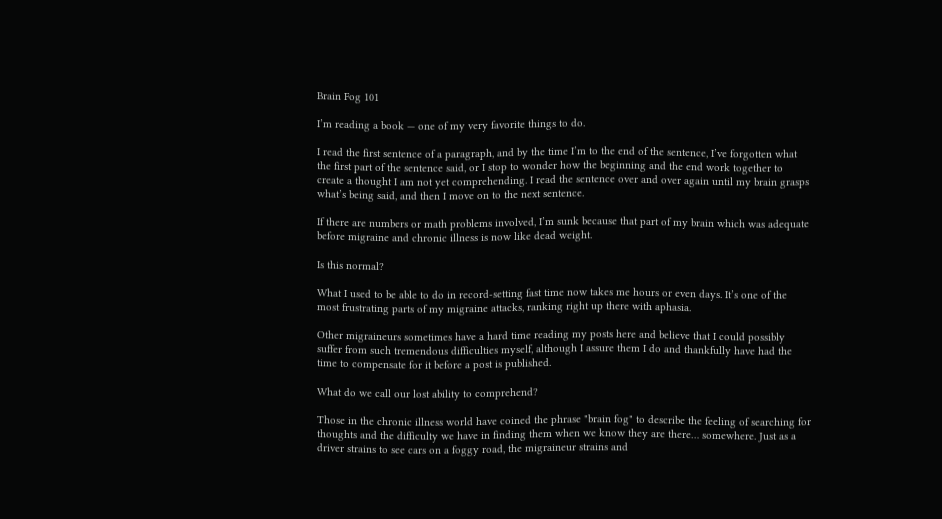Brain Fog 101

I’m reading a book — one of my very favorite things to do.

I read the first sentence of a paragraph, and by the time I’m to the end of the sentence, I’ve forgotten what the first part of the sentence said, or I stop to wonder how the beginning and the end work together to create a thought I am not yet comprehending. I read the sentence over and over again until my brain grasps what’s being said, and then I move on to the next sentence.

If there are numbers or math problems involved, I’m sunk because that part of my brain which was adequate before migraine and chronic illness is now like dead weight.

Is this normal?

What I used to be able to do in record-setting fast time now takes me hours or even days. It’s one of the most frustrating parts of my migraine attacks, ranking right up there with aphasia.

Other migraineurs sometimes have a hard time reading my posts here and believe that I could possibly suffer from such tremendous difficulties myself, although I assure them I do and thankfully have had the time to compensate for it before a post is published.

What do we call our lost ability to comprehend?

Those in the chronic illness world have coined the phrase "brain fog" to describe the feeling of searching for thoughts and the difficulty we have in finding them when we know they are there… somewhere. Just as a driver strains to see cars on a foggy road, the migraineur strains and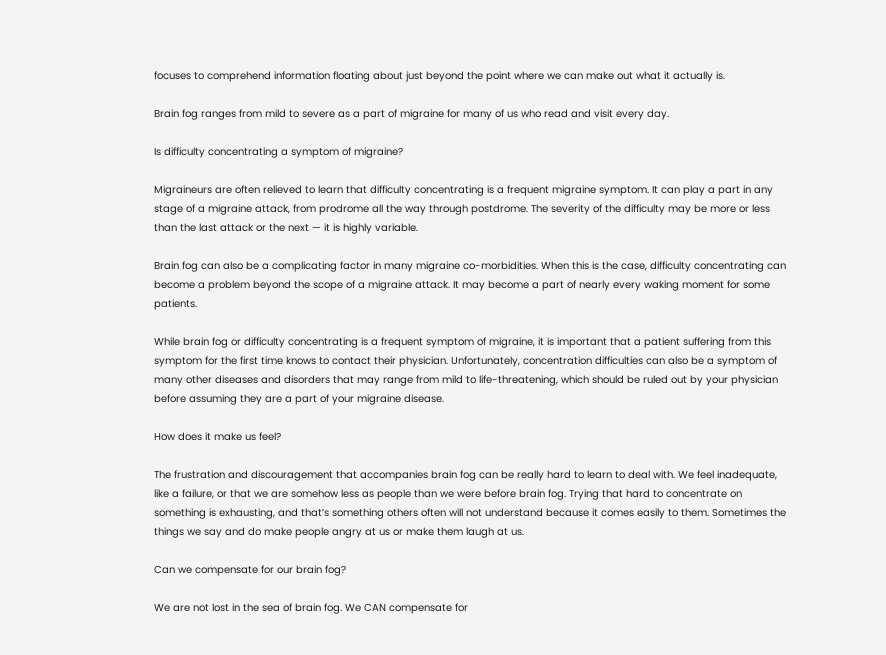focuses to comprehend information floating about just beyond the point where we can make out what it actually is.

Brain fog ranges from mild to severe as a part of migraine for many of us who read and visit every day.

Is difficulty concentrating a symptom of migraine?

Migraineurs are often relieved to learn that difficulty concentrating is a frequent migraine symptom. It can play a part in any stage of a migraine attack, from prodrome all the way through postdrome. The severity of the difficulty may be more or less than the last attack or the next — it is highly variable.

Brain fog can also be a complicating factor in many migraine co-morbidities. When this is the case, difficulty concentrating can become a problem beyond the scope of a migraine attack. It may become a part of nearly every waking moment for some patients.

While brain fog or difficulty concentrating is a frequent symptom of migraine, it is important that a patient suffering from this symptom for the first time knows to contact their physician. Unfortunately, concentration difficulties can also be a symptom of many other diseases and disorders that may range from mild to life-threatening, which should be ruled out by your physician before assuming they are a part of your migraine disease.

How does it make us feel?

The frustration and discouragement that accompanies brain fog can be really hard to learn to deal with. We feel inadequate, like a failure, or that we are somehow less as people than we were before brain fog. Trying that hard to concentrate on something is exhausting, and that’s something others often will not understand because it comes easily to them. Sometimes the things we say and do make people angry at us or make them laugh at us.

Can we compensate for our brain fog?

We are not lost in the sea of brain fog. We CAN compensate for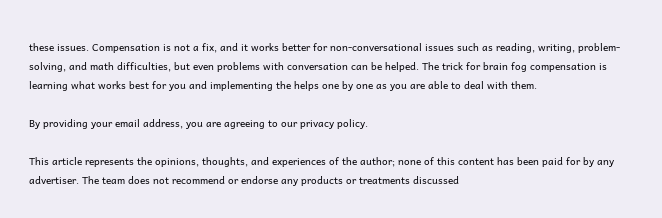these issues. Compensation is not a fix, and it works better for non-conversational issues such as reading, writing, problem-solving, and math difficulties, but even problems with conversation can be helped. The trick for brain fog compensation is learning what works best for you and implementing the helps one by one as you are able to deal with them.

By providing your email address, you are agreeing to our privacy policy.

This article represents the opinions, thoughts, and experiences of the author; none of this content has been paid for by any advertiser. The team does not recommend or endorse any products or treatments discussed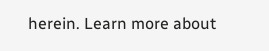herein. Learn more about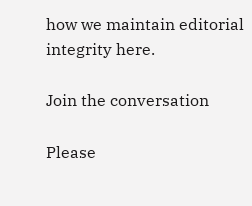how we maintain editorial integrity here.

Join the conversation

Please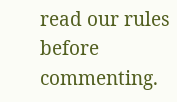read our rules before commenting.